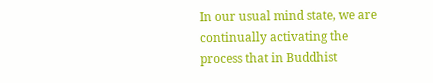In our usual mind state, we are continually activating the process that in Buddhist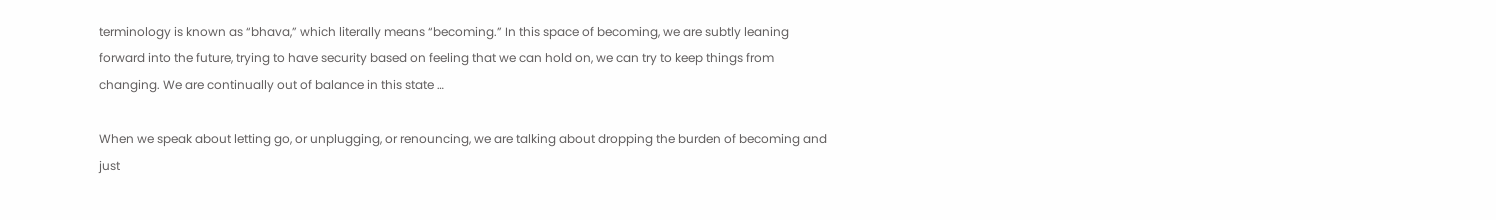terminology is known as “bhava,” which literally means “becoming.” In this space of becoming, we are subtly leaning forward into the future, trying to have security based on feeling that we can hold on, we can try to keep things from changing. We are continually out of balance in this state …

When we speak about letting go, or unplugging, or renouncing, we are talking about dropping the burden of becoming and just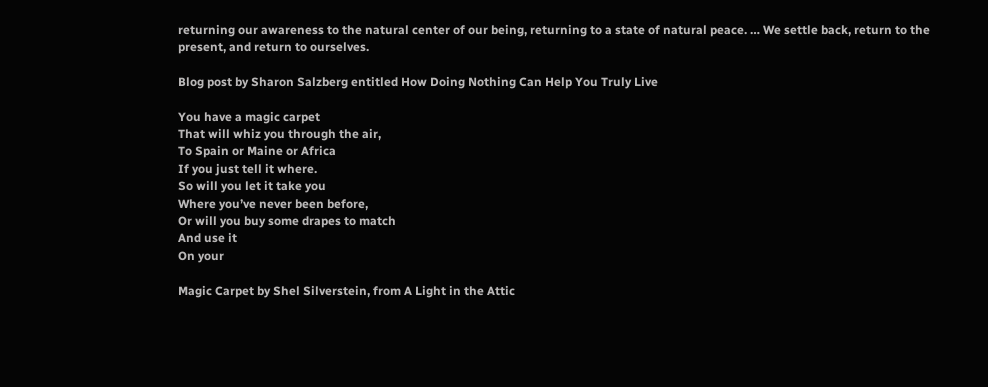returning our awareness to the natural center of our being, returning to a state of natural peace. … We settle back, return to the present, and return to ourselves.

Blog post by Sharon Salzberg entitled How Doing Nothing Can Help You Truly Live

You have a magic carpet
That will whiz you through the air,
To Spain or Maine or Africa
If you just tell it where.
So will you let it take you
Where you’ve never been before,
Or will you buy some drapes to match
And use it
On your

Magic Carpet by Shel Silverstein, from A Light in the Attic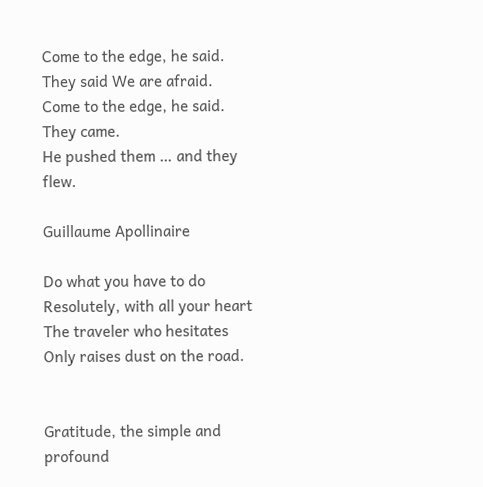Come to the edge, he said.
They said We are afraid.
Come to the edge, he said.
They came.
He pushed them … and they flew.

Guillaume Apollinaire

Do what you have to do
Resolutely, with all your heart
The traveler who hesitates
Only raises dust on the road.


Gratitude, the simple and profound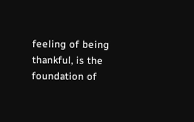feeling of being thankful, is the foundation of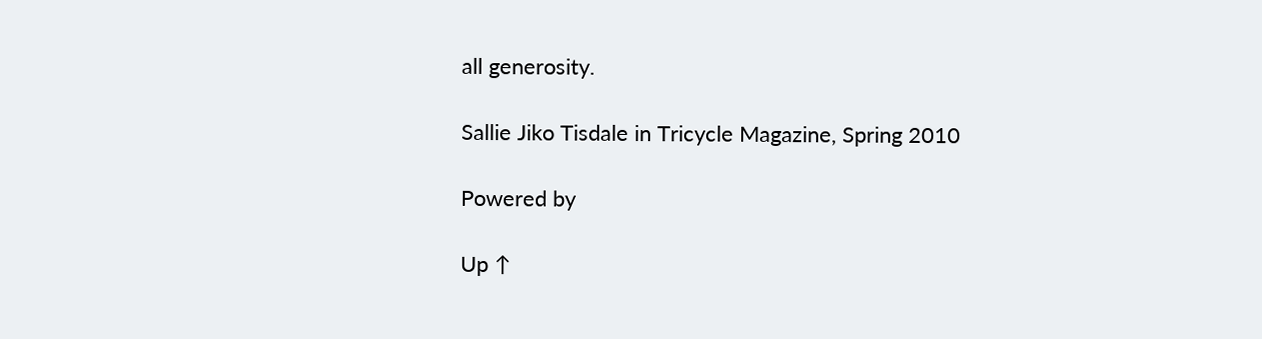all generosity.

Sallie Jiko Tisdale in Tricycle Magazine, Spring 2010

Powered by

Up ↑